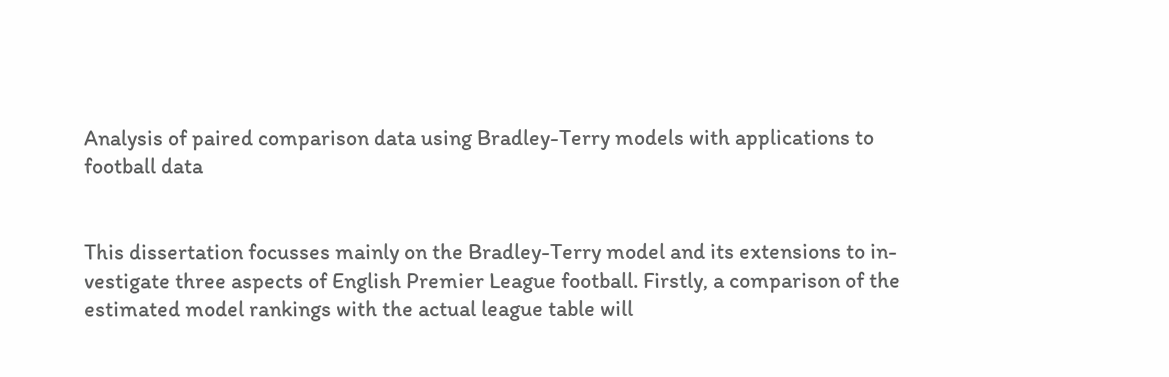Analysis of paired comparison data using Bradley-Terry models with applications to football data


This dissertation focusses mainly on the Bradley-Terry model and its extensions to in- vestigate three aspects of English Premier League football. Firstly, a comparison of the estimated model rankings with the actual league table will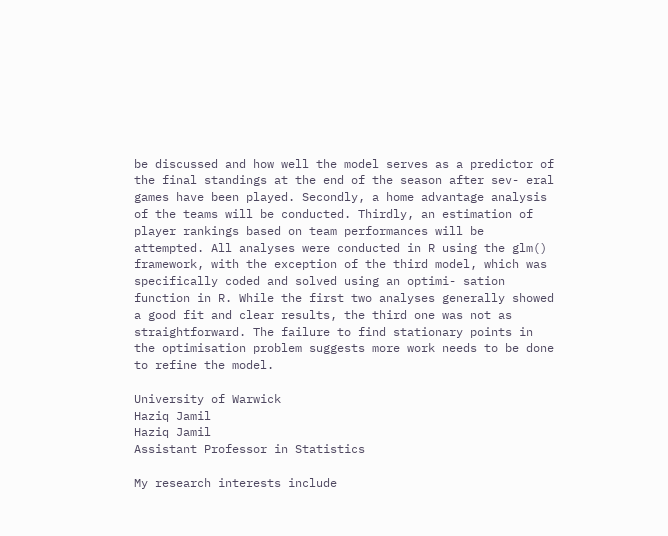be discussed and how well the model serves as a predictor of the final standings at the end of the season after sev- eral games have been played. Secondly, a home advantage analysis of the teams will be conducted. Thirdly, an estimation of player rankings based on team performances will be attempted. All analyses were conducted in R using the glm() framework, with the exception of the third model, which was specifically coded and solved using an optimi- sation function in R. While the first two analyses generally showed a good fit and clear results, the third one was not as straightforward. The failure to find stationary points in the optimisation problem suggests more work needs to be done to refine the model.

University of Warwick
Haziq Jamil
Haziq Jamil
Assistant Professor in Statistics

My research interests include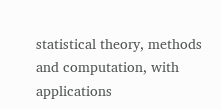statistical theory, methods and computation, with applications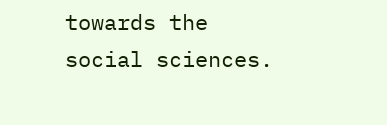towards the social sciences.